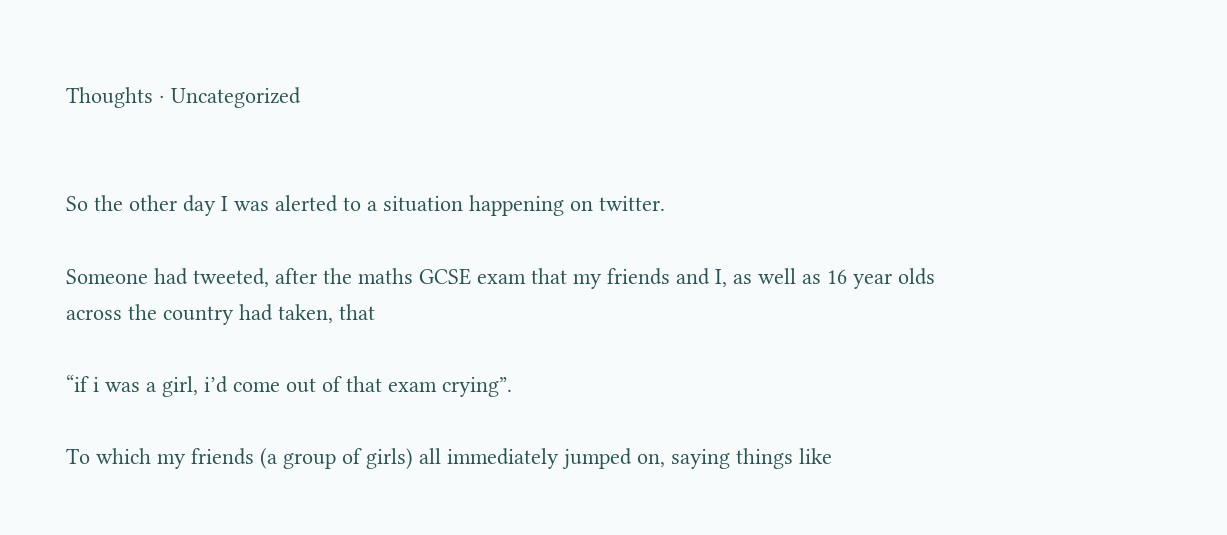Thoughts · Uncategorized


So the other day I was alerted to a situation happening on twitter.

Someone had tweeted, after the maths GCSE exam that my friends and I, as well as 16 year olds across the country had taken, that

“if i was a girl, i’d come out of that exam crying”.

To which my friends (a group of girls) all immediately jumped on, saying things like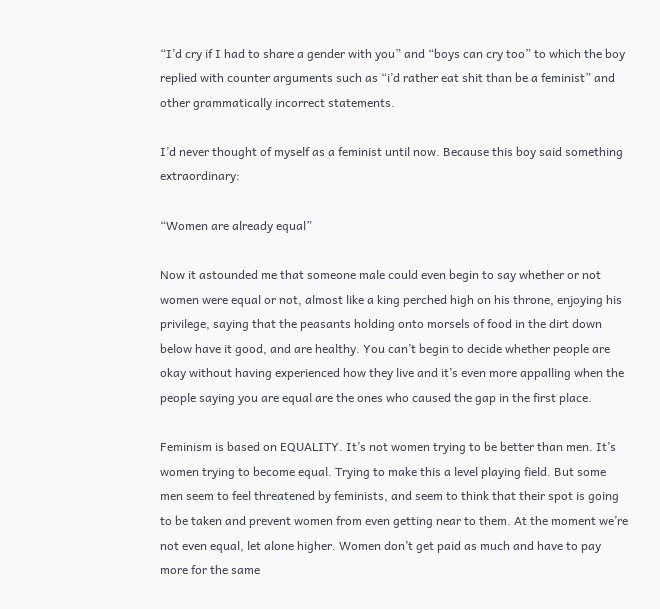“I’d cry if I had to share a gender with you” and “boys can cry too” to which the boy replied with counter arguments such as “i’d rather eat shit than be a feminist” and other grammatically incorrect statements.

I’d never thought of myself as a feminist until now. Because this boy said something extraordinary:

“Women are already equal”

Now it astounded me that someone male could even begin to say whether or not women were equal or not, almost like a king perched high on his throne, enjoying his privilege, saying that the peasants holding onto morsels of food in the dirt down below have it good, and are healthy. You can’t begin to decide whether people are okay without having experienced how they live and it’s even more appalling when the people saying you are equal are the ones who caused the gap in the first place.

Feminism is based on EQUALITY. It’s not women trying to be better than men. It’s women trying to become equal. Trying to make this a level playing field. But some men seem to feel threatened by feminists, and seem to think that their spot is going to be taken and prevent women from even getting near to them. At the moment we’re not even equal, let alone higher. Women don’t get paid as much and have to pay more for the same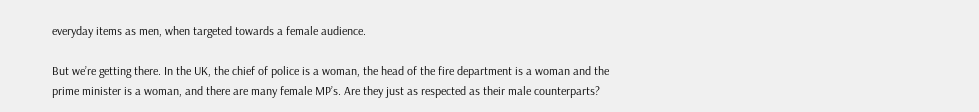everyday items as men, when targeted towards a female audience.

But we’re getting there. In the UK, the chief of police is a woman, the head of the fire department is a woman and the prime minister is a woman, and there are many female MP’s. Are they just as respected as their male counterparts?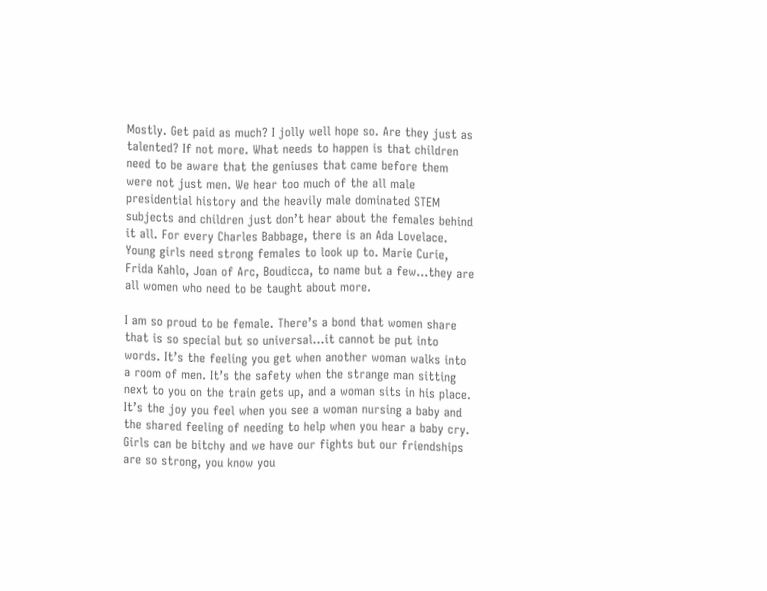Mostly. Get paid as much? I jolly well hope so. Are they just as talented? If not more. What needs to happen is that children need to be aware that the geniuses that came before them were not just men. We hear too much of the all male presidential history and the heavily male dominated STEM subjects and children just don’t hear about the females behind it all. For every Charles Babbage, there is an Ada Lovelace. Young girls need strong females to look up to. Marie Curie, Frida Kahlo, Joan of Arc, Boudicca, to name but a few…they are all women who need to be taught about more.

I am so proud to be female. There’s a bond that women share that is so special but so universal…it cannot be put into words. It’s the feeling you get when another woman walks into a room of men. It’s the safety when the strange man sitting next to you on the train gets up, and a woman sits in his place. It’s the joy you feel when you see a woman nursing a baby and the shared feeling of needing to help when you hear a baby cry. Girls can be bitchy and we have our fights but our friendships are so strong, you know you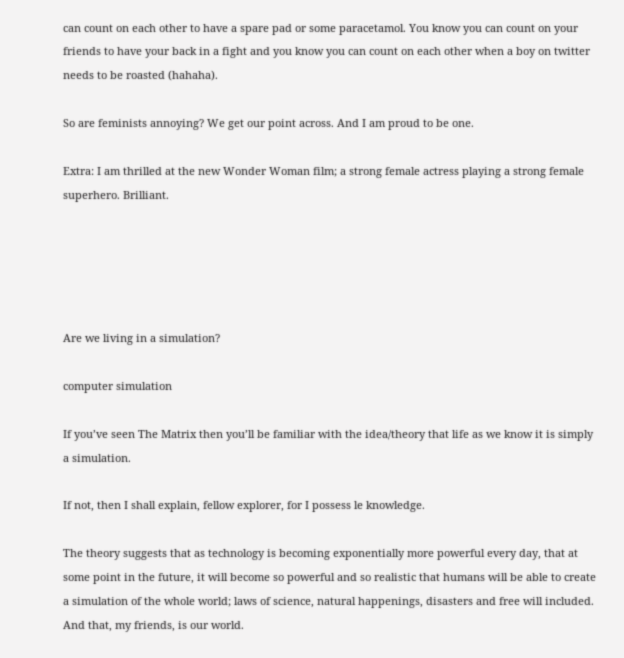can count on each other to have a spare pad or some paracetamol. You know you can count on your friends to have your back in a fight and you know you can count on each other when a boy on twitter needs to be roasted (hahaha).

So are feminists annoying? We get our point across. And I am proud to be one.

Extra: I am thrilled at the new Wonder Woman film; a strong female actress playing a strong female superhero. Brilliant.





Are we living in a simulation?

computer simulation

If you’ve seen The Matrix then you’ll be familiar with the idea/theory that life as we know it is simply a simulation.

If not, then I shall explain, fellow explorer, for I possess le knowledge.

The theory suggests that as technology is becoming exponentially more powerful every day, that at some point in the future, it will become so powerful and so realistic that humans will be able to create a simulation of the whole world; laws of science, natural happenings, disasters and free will included. And that, my friends, is our world.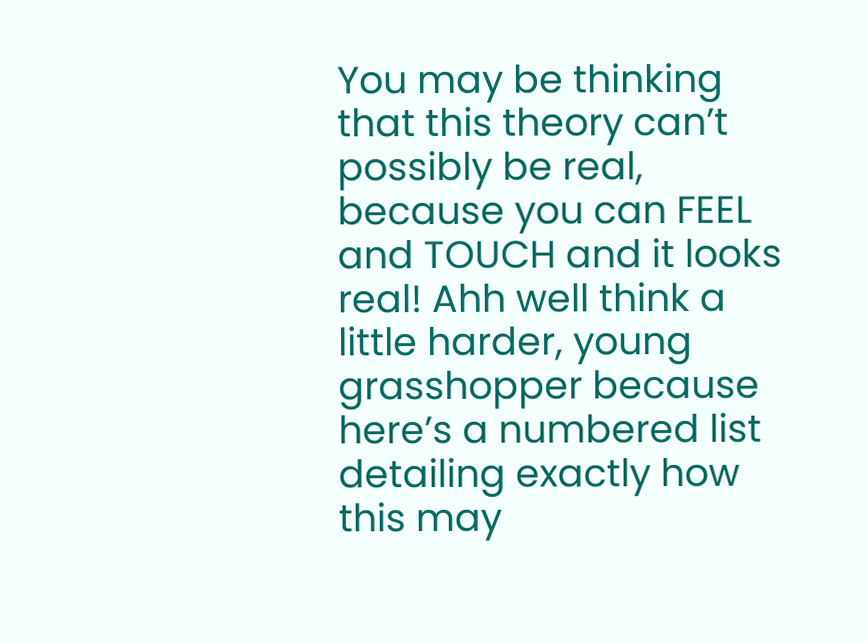You may be thinking that this theory can’t possibly be real, because you can FEEL and TOUCH and it looks real! Ahh well think a little harder, young grasshopper because here’s a numbered list detailing exactly how this may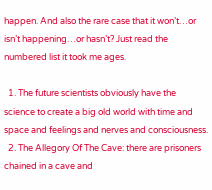happen. And also the rare case that it won’t…or isn’t happening…or hasn’t? Just read the numbered list it took me ages.

  1. The future scientists obviously have the science to create a big old world with time and space and feelings and nerves and consciousness.
  2. The Allegory Of The Cave: there are prisoners chained in a cave and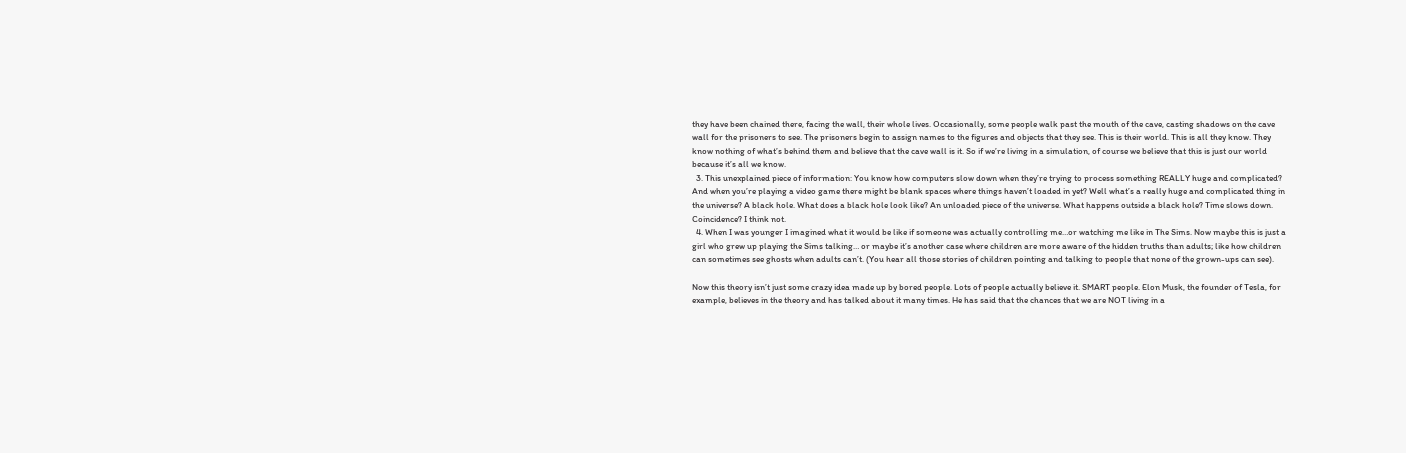they have been chained there, facing the wall, their whole lives. Occasionally, some people walk past the mouth of the cave, casting shadows on the cave wall for the prisoners to see. The prisoners begin to assign names to the figures and objects that they see. This is their world. This is all they know. They know nothing of what’s behind them and believe that the cave wall is it. So if we’re living in a simulation, of course we believe that this is just our world because it’s all we know.
  3. This unexplained piece of information: You know how computers slow down when they’re trying to process something REALLY huge and complicated? And when you’re playing a video game there might be blank spaces where things haven’t loaded in yet? Well what’s a really huge and complicated thing in the universe? A black hole. What does a black hole look like? An unloaded piece of the universe. What happens outside a black hole? Time slows down. Coincidence? I think not.
  4. When I was younger I imagined what it would be like if someone was actually controlling me…or watching me like in The Sims. Now maybe this is just a girl who grew up playing the Sims talking… or maybe it’s another case where children are more aware of the hidden truths than adults; like how children can sometimes see ghosts when adults can’t. (You hear all those stories of children pointing and talking to people that none of the grown-ups can see).

Now this theory isn’t just some crazy idea made up by bored people. Lots of people actually believe it. SMART people. Elon Musk, the founder of Tesla, for example, believes in the theory and has talked about it many times. He has said that the chances that we are NOT living in a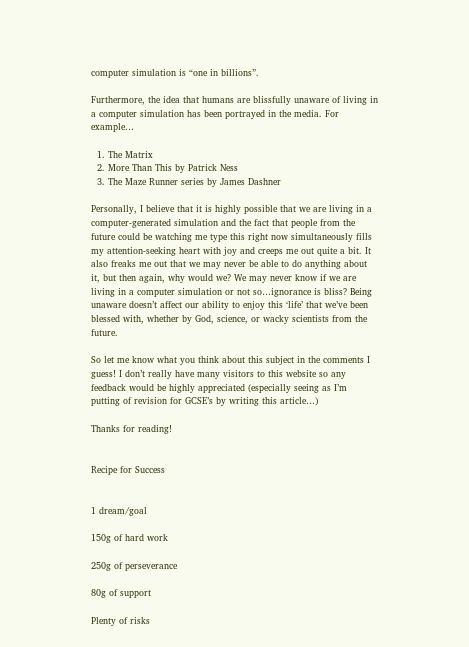computer simulation is “one in billions”.

Furthermore, the idea that humans are blissfully unaware of living in a computer simulation has been portrayed in the media. For example…

  1. The Matrix
  2. More Than This by Patrick Ness
  3. The Maze Runner series by James Dashner

Personally, I believe that it is highly possible that we are living in a computer-generated simulation and the fact that people from the future could be watching me type this right now simultaneously fills my attention-seeking heart with joy and creeps me out quite a bit. It also freaks me out that we may never be able to do anything about it, but then again, why would we? We may never know if we are living in a computer simulation or not so…ignorance is bliss? Being unaware doesn’t affect our ability to enjoy this ‘life’ that we’ve been blessed with, whether by God, science, or wacky scientists from the future.

So let me know what you think about this subject in the comments I guess! I don’t really have many visitors to this website so any feedback would be highly appreciated (especially seeing as I’m putting of revision for GCSE’s by writing this article…)

Thanks for reading!


Recipe for Success


1 dream/goal

150g of hard work

250g of perseverance

80g of support

Plenty of risks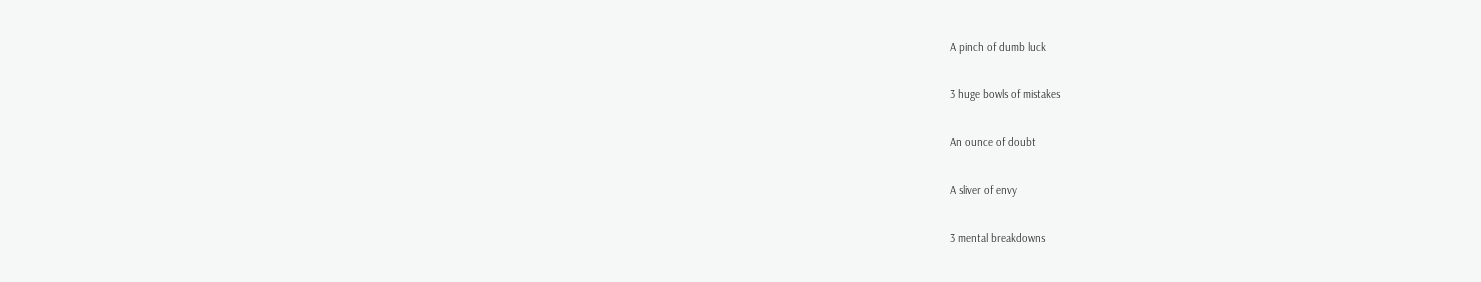A pinch of dumb luck

3 huge bowls of mistakes

An ounce of doubt

A sliver of envy

3 mental breakdowns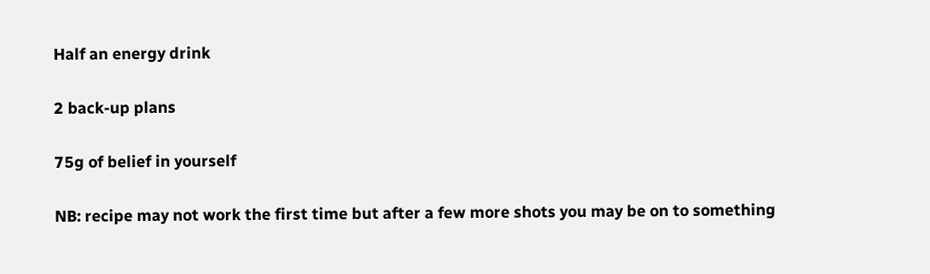Half an energy drink

2 back-up plans

75g of belief in yourself

NB: recipe may not work the first time but after a few more shots you may be on to something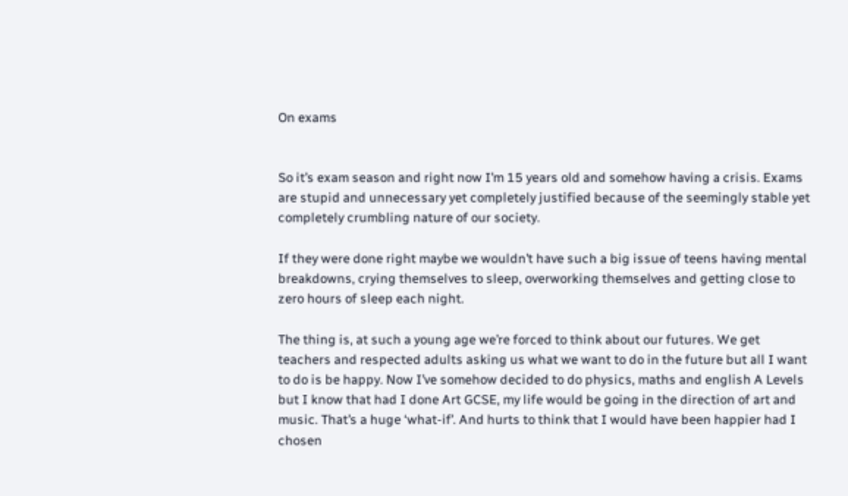On exams


So it’s exam season and right now I’m 15 years old and somehow having a crisis. Exams are stupid and unnecessary yet completely justified because of the seemingly stable yet completely crumbling nature of our society.

If they were done right maybe we wouldn’t have such a big issue of teens having mental breakdowns, crying themselves to sleep, overworking themselves and getting close to zero hours of sleep each night.

The thing is, at such a young age we’re forced to think about our futures. We get teachers and respected adults asking us what we want to do in the future but all I want to do is be happy. Now I’ve somehow decided to do physics, maths and english A Levels but I know that had I done Art GCSE, my life would be going in the direction of art and music. That’s a huge ‘what-if’. And hurts to think that I would have been happier had I chosen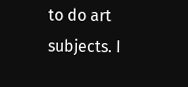to do art subjects. I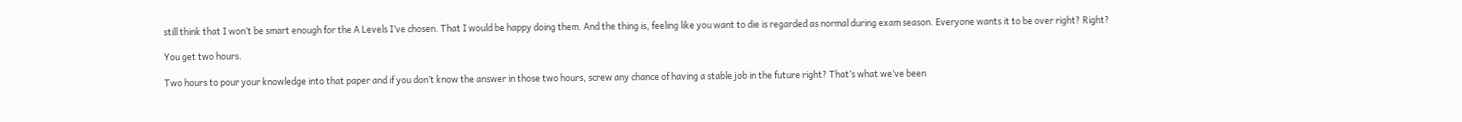still think that I won’t be smart enough for the A Levels I’ve chosen. That I would be happy doing them. And the thing is, feeling like you want to die is regarded as normal during exam season. Everyone wants it to be over right? Right?

You get two hours.

Two hours to pour your knowledge into that paper and if you don’t know the answer in those two hours, screw any chance of having a stable job in the future right? That’s what we’ve been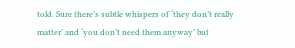told. Sure there’s subtle whispers of ‘they don’t really matter’ and ‘you don’t need them anyway’ but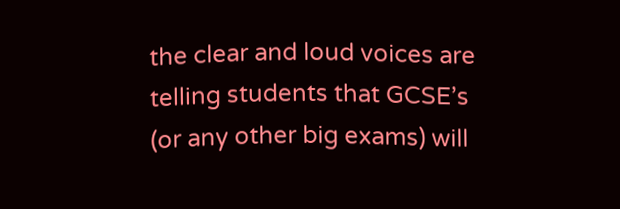the clear and loud voices are telling students that GCSE’s (or any other big exams) will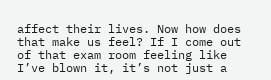affect their lives. Now how does that make us feel? If I come out of that exam room feeling like I’ve blown it, it’s not just a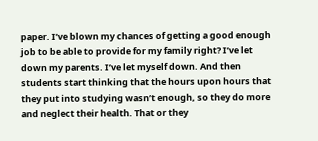paper. I’ve blown my chances of getting a good enough job to be able to provide for my family right? I’ve let down my parents. I’ve let myself down. And then students start thinking that the hours upon hours that they put into studying wasn’t enough, so they do more and neglect their health. That or they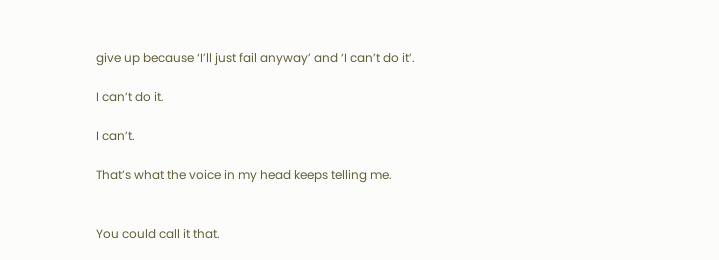give up because ‘I’ll just fail anyway’ and ‘I can’t do it’.

I can’t do it.

I can’t.

That’s what the voice in my head keeps telling me.


You could call it that.